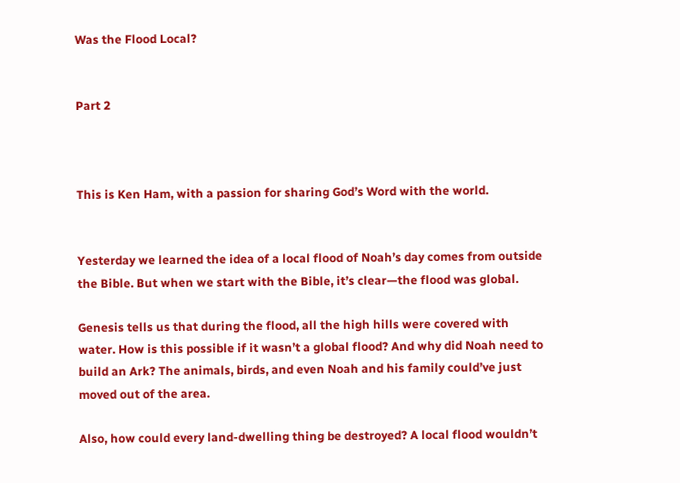Was the Flood Local?


Part 2



This is Ken Ham, with a passion for sharing God’s Word with the world.


Yesterday we learned the idea of a local flood of Noah’s day comes from outside the Bible. But when we start with the Bible, it’s clear—the flood was global.

Genesis tells us that during the flood, all the high hills were covered with water. How is this possible if it wasn’t a global flood? And why did Noah need to build an Ark? The animals, birds, and even Noah and his family could’ve just moved out of the area.

Also, how could every land-dwelling thing be destroyed? A local flood wouldn’t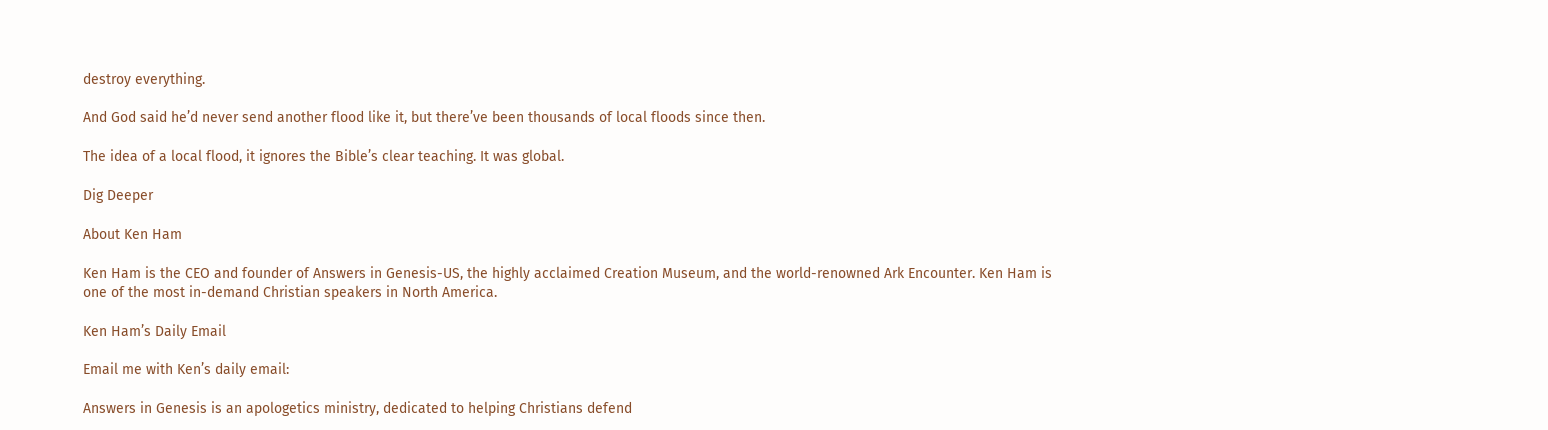destroy everything.

And God said he’d never send another flood like it, but there’ve been thousands of local floods since then.

The idea of a local flood, it ignores the Bible’s clear teaching. It was global.

Dig Deeper

About Ken Ham

Ken Ham is the CEO and founder of Answers in Genesis-US, the highly acclaimed Creation Museum, and the world-renowned Ark Encounter. Ken Ham is one of the most in-demand Christian speakers in North America.

Ken Ham’s Daily Email

Email me with Ken’s daily email:

Answers in Genesis is an apologetics ministry, dedicated to helping Christians defend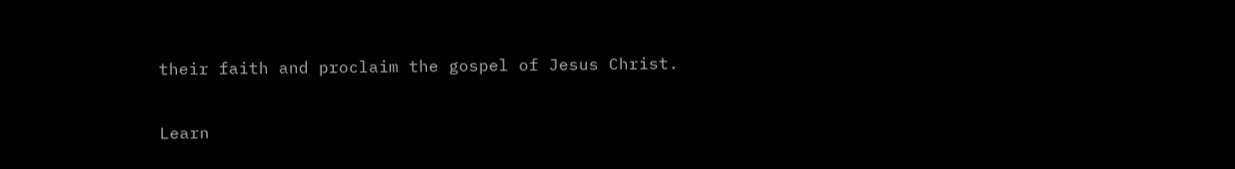their faith and proclaim the gospel of Jesus Christ.

Learn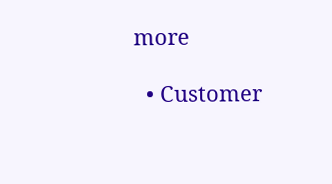more

  • Customer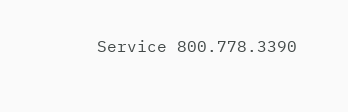Service 800.778.3390